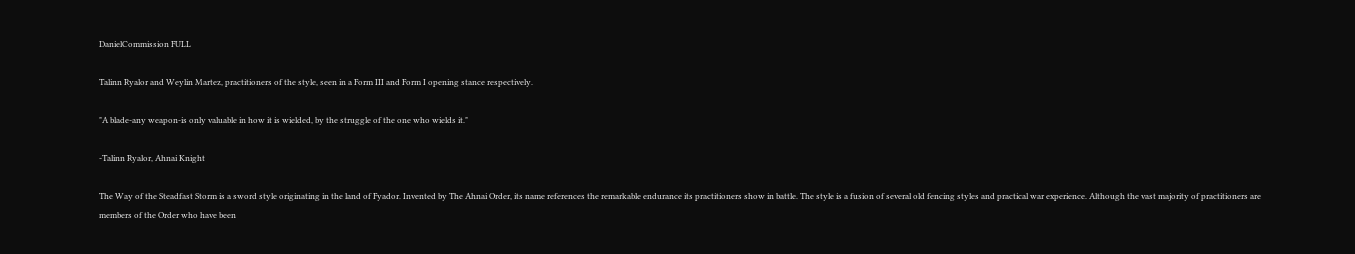DanielCommission FULL

Talinn Ryalor and Weylin Martez, practitioners of the style, seen in a Form III and Form I opening stance respectively.

"A blade-any weapon-is only valuable in how it is wielded, by the struggle of the one who wields it."

-Talinn Ryalor, Ahnai Knight

The Way of the Steadfast Storm is a sword style originating in the land of Fyador. Invented by The Ahnai Order, its name references the remarkable endurance its practitioners show in battle. The style is a fusion of several old fencing styles and practical war experience. Although the vast majority of practitioners are members of the Order who have been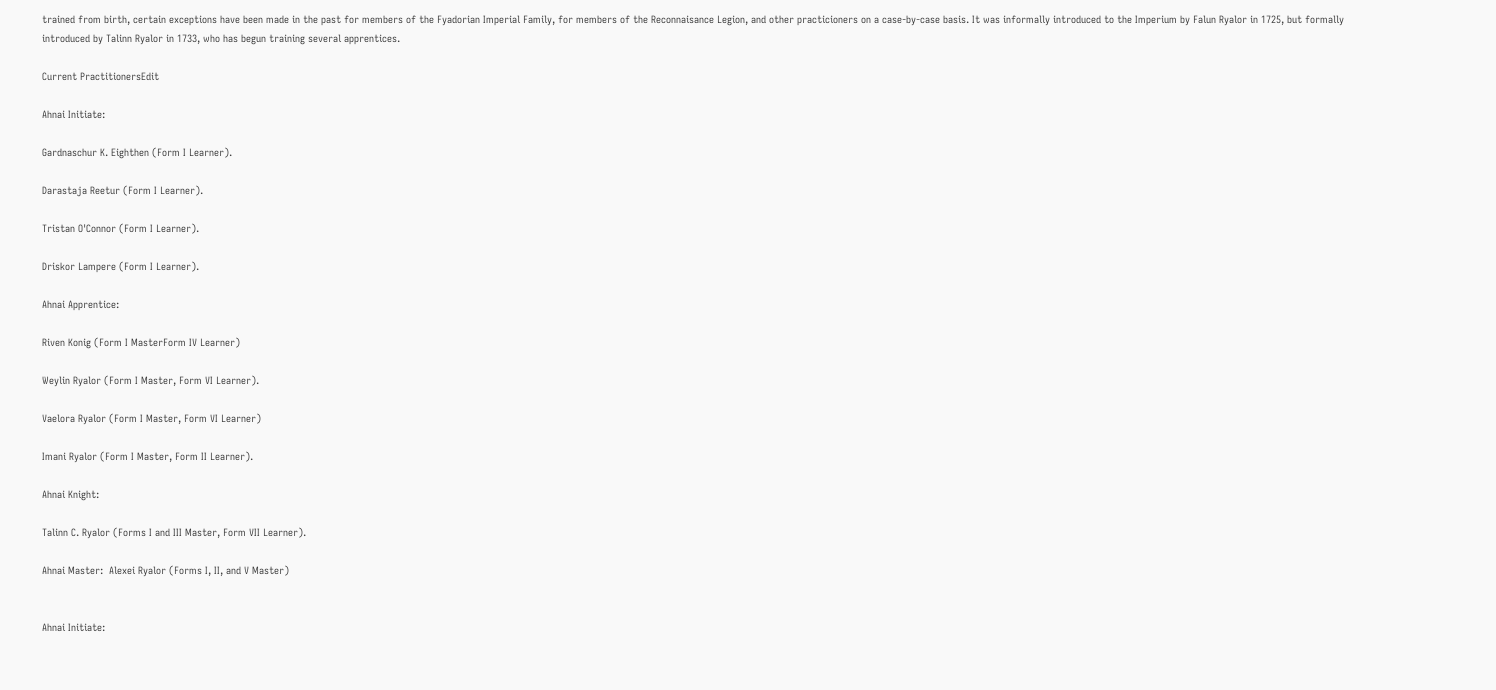trained from birth, certain exceptions have been made in the past for members of the Fyadorian Imperial Family, for members of the Reconnaisance Legion, and other practicioners on a case-by-case basis. It was informally introduced to the Imperium by Falun Ryalor in 1725, but formally introduced by Talinn Ryalor in 1733, who has begun training several apprentices.

Current PractitionersEdit

Ahnai Initiate:

Gardnaschur K. Eighthen (Form I Learner).

Darastaja Reetur (Form I Learner).

Tristan O'Connor (Form I Learner).

Driskor Lampere (Form I Learner).

Ahnai Apprentice:

Riven Konig (Form I MasterForm IV Learner)

Weylin Ryalor (Form I Master, Form VI Learner).

Vaelora Ryalor (Form I Master, Form VI Learner)

Imani Ryalor (Form I Master, Form II Learner).

Ahnai Knight:

Talinn C. Ryalor (Forms I and III Master, Form VII Learner).

Ahnai Master:  Alexei Ryalor (Forms I, II, and V Master)


Ahnai Initiate: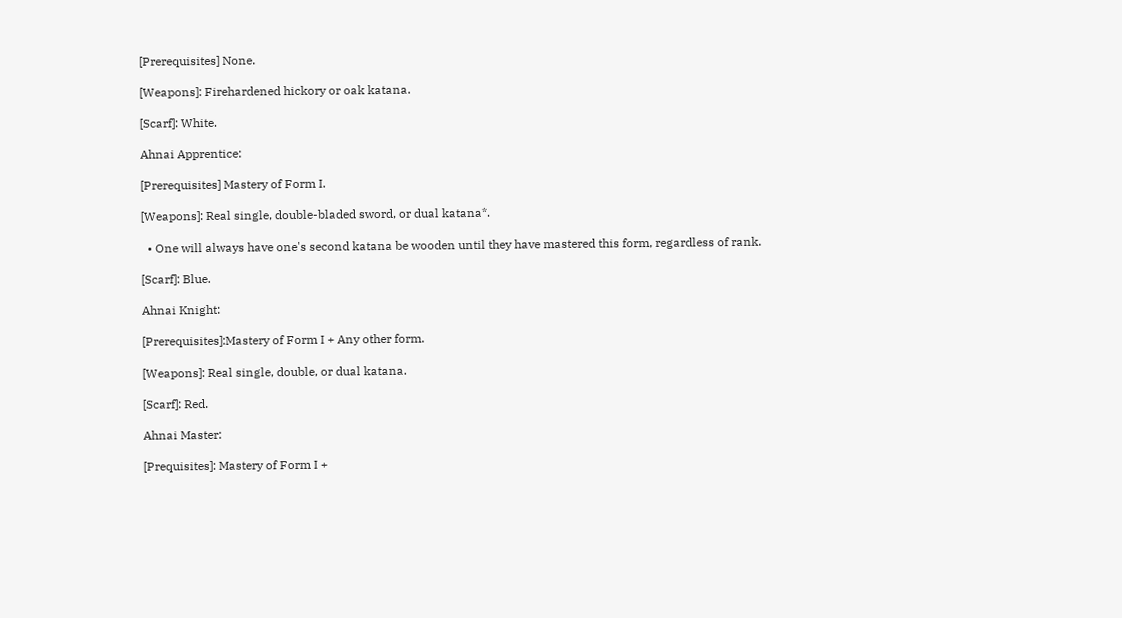[Prerequisites] None.

[Weapons]: Firehardened hickory or oak katana.

[Scarf]: White.

Ahnai Apprentice:

[Prerequisites] Mastery of Form I.

[Weapons]: Real single, double-bladed sword, or dual katana*.

  • One will always have one's second katana be wooden until they have mastered this form, regardless of rank.

[Scarf]: Blue.

Ahnai Knight:

[Prerequisites]:Mastery of Form I + Any other form.

[Weapons]: Real single, double, or dual katana.

[Scarf]: Red.

Ahnai Master:

[Prequisites]: Mastery of Form I +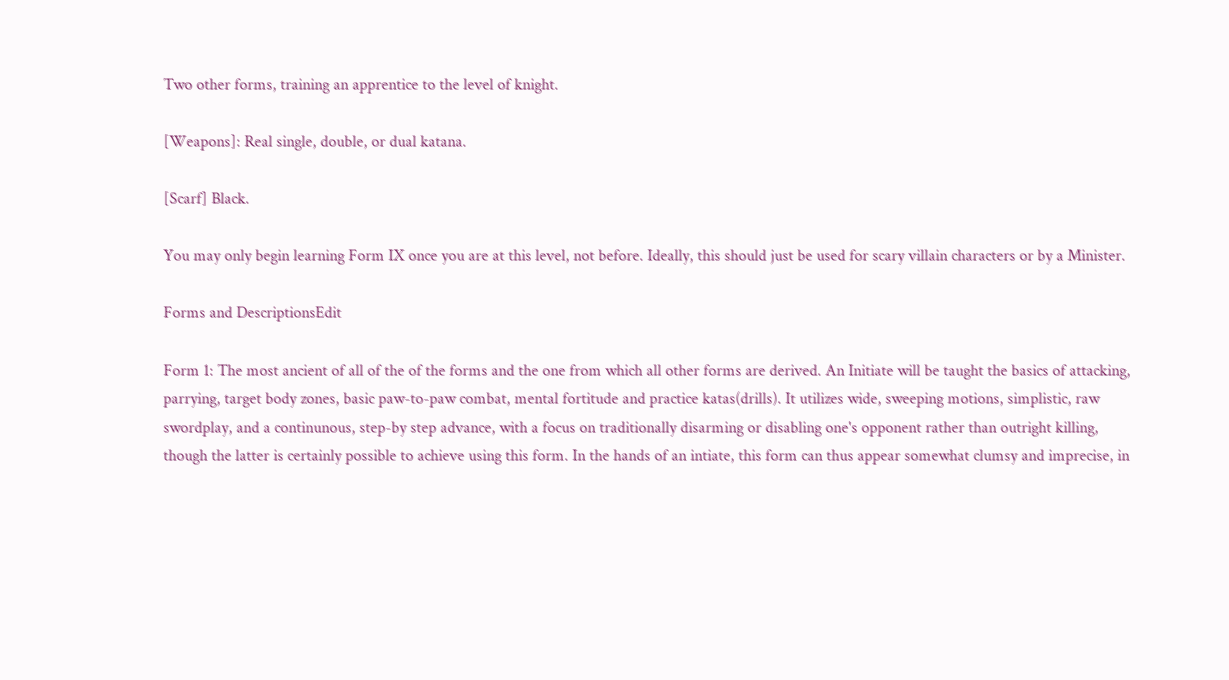Two other forms, training an apprentice to the level of knight.

[Weapons]: Real single, double, or dual katana.

[Scarf] Black.

You may only begin learning Form IX once you are at this level, not before. Ideally, this should just be used for scary villain characters or by a Minister.

Forms and DescriptionsEdit

Form 1: The most ancient of all of the of the forms and the one from which all other forms are derived. An Initiate will be taught the basics of attacking, parrying, target body zones, basic paw-to-paw combat, mental fortitude and practice katas(drills). It utilizes wide, sweeping motions, simplistic, raw swordplay, and a continunous, step-by step advance, with a focus on traditionally disarming or disabling one's opponent rather than outright killing, though the latter is certainly possible to achieve using this form. In the hands of an intiate, this form can thus appear somewhat clumsy and imprecise, in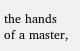the hands of a master,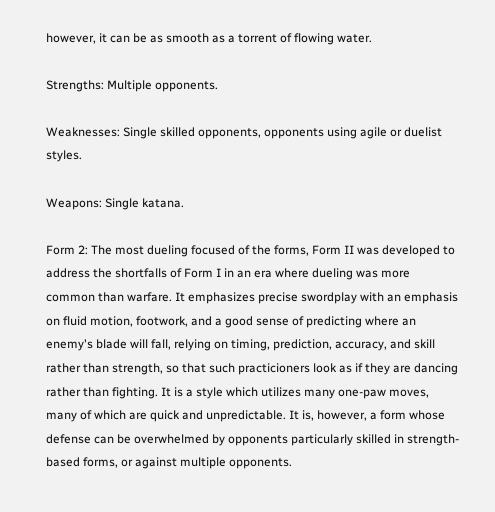however, it can be as smooth as a torrent of flowing water.

Strengths: Multiple opponents.

Weaknesses: Single skilled opponents, opponents using agile or duelist styles.

Weapons: Single katana.

Form 2: The most dueling focused of the forms, Form II was developed to address the shortfalls of Form I in an era where dueling was more common than warfare. It emphasizes precise swordplay with an emphasis on fluid motion, footwork, and a good sense of predicting where an enemy's blade will fall, relying on timing, prediction, accuracy, and skill rather than strength, so that such practicioners look as if they are dancing rather than fighting. It is a style which utilizes many one-paw moves, many of which are quick and unpredictable. It is, however, a form whose defense can be overwhelmed by opponents particularly skilled in strength-based forms, or against multiple opponents.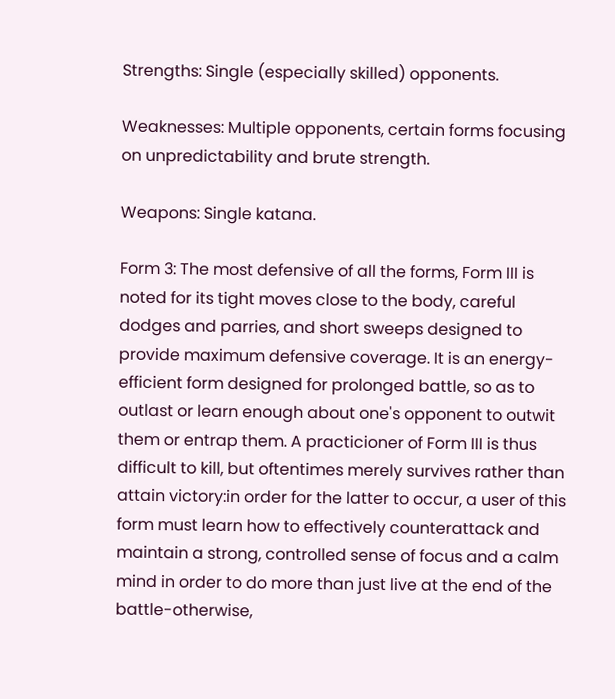Strengths: Single (especially skilled) opponents.

Weaknesses: Multiple opponents, certain forms focusing on unpredictability and brute strength.

Weapons: Single katana.

Form 3: The most defensive of all the forms, Form III is noted for its tight moves close to the body, careful dodges and parries, and short sweeps designed to provide maximum defensive coverage. It is an energy-efficient form designed for prolonged battle, so as to outlast or learn enough about one's opponent to outwit them or entrap them. A practicioner of Form III is thus difficult to kill, but oftentimes merely survives rather than attain victory:in order for the latter to occur, a user of this form must learn how to effectively counterattack and maintain a strong, controlled sense of focus and a calm mind in order to do more than just live at the end of the battle-otherwise,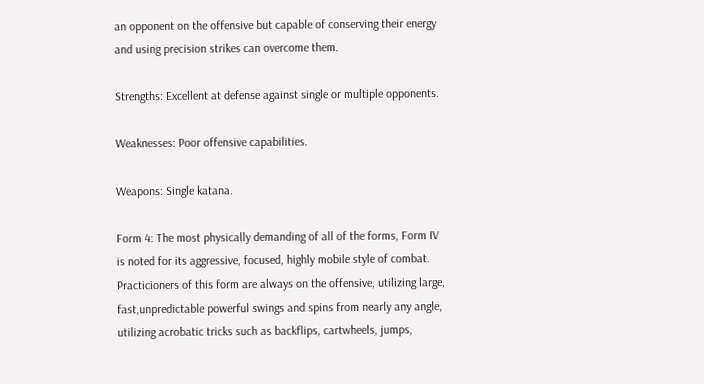an opponent on the offensive but capable of conserving their energy and using precision strikes can overcome them.

Strengths: Excellent at defense against single or multiple opponents.

Weaknesses: Poor offensive capabilities.

Weapons: Single katana.

Form 4: The most physically demanding of all of the forms, Form IV is noted for its aggressive, focused, highly mobile style of combat. Practicioners of this form are always on the offensive, utilizing large, fast,unpredictable powerful swings and spins from nearly any angle, utilizing acrobatic tricks such as backflips, cartwheels, jumps,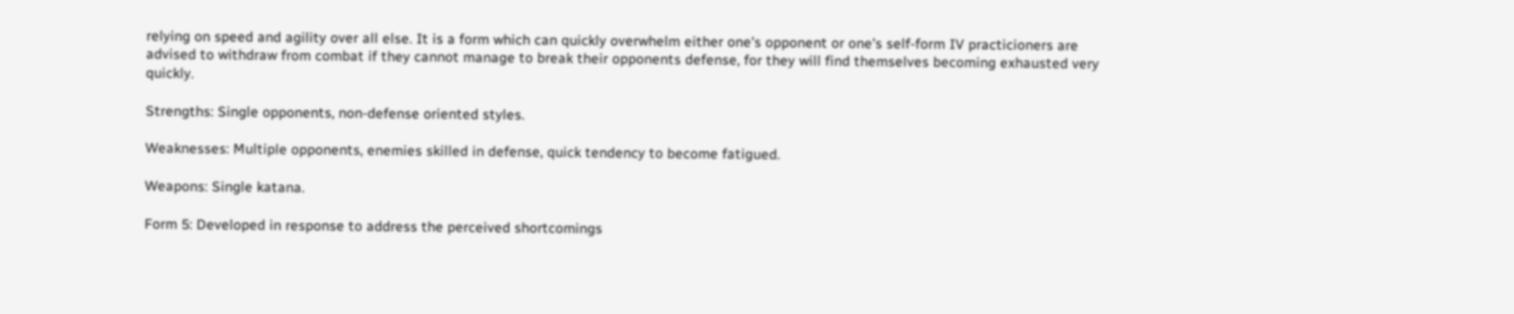relying on speed and agility over all else. It is a form which can quickly overwhelm either one's opponent or one's self-form IV practicioners are advised to withdraw from combat if they cannot manage to break their opponents defense, for they will find themselves becoming exhausted very quickly.

Strengths: Single opponents, non-defense oriented styles.

Weaknesses: Multiple opponents, enemies skilled in defense, quick tendency to become fatigued.

Weapons: Single katana.

Form 5: Developed in response to address the perceived shortcomings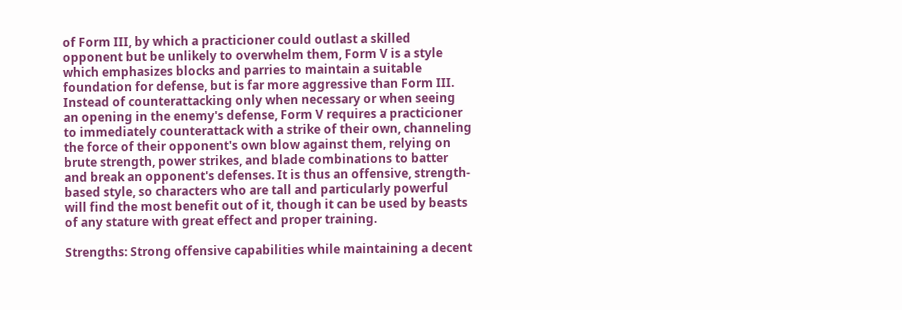of Form III, by which a practicioner could outlast a skilled opponent but be unlikely to overwhelm them, Form V is a style which emphasizes blocks and parries to maintain a suitable foundation for defense, but is far more aggressive than Form III. Instead of counterattacking only when necessary or when seeing an opening in the enemy's defense, Form V requires a practicioner to immediately counterattack with a strike of their own, channeling the force of their opponent's own blow against them, relying on brute strength, power strikes, and blade combinations to batter and break an opponent's defenses. It is thus an offensive, strength-based style, so characters who are tall and particularly powerful will find the most benefit out of it, though it can be used by beasts of any stature with great effect and proper training.

Strengths: Strong offensive capabilities while maintaining a decent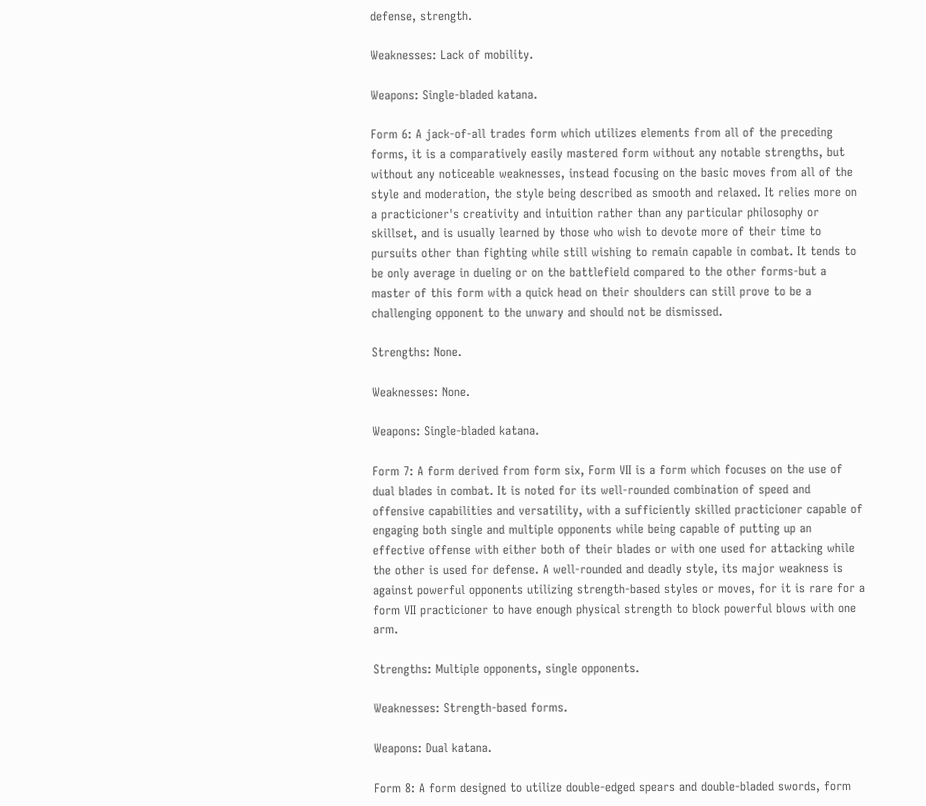defense, strength.

Weaknesses: Lack of mobility.

Weapons: Single-bladed katana.

Form 6: A jack-of-all trades form which utilizes elements from all of the preceding forms, it is a comparatively easily mastered form without any notable strengths, but without any noticeable weaknesses, instead focusing on the basic moves from all of the style and moderation, the style being described as smooth and relaxed. It relies more on a practicioner's creativity and intuition rather than any particular philosophy or skillset, and is usually learned by those who wish to devote more of their time to pursuits other than fighting while still wishing to remain capable in combat. It tends to be only average in dueling or on the battlefield compared to the other forms-but a master of this form with a quick head on their shoulders can still prove to be a challenging opponent to the unwary and should not be dismissed.

Strengths: None.

Weaknesses: None.

Weapons: Single-bladed katana.

Form 7: A form derived from form six, Form VII is a form which focuses on the use of dual blades in combat. It is noted for its well-rounded combination of speed and offensive capabilities and versatility, with a sufficiently skilled practicioner capable of engaging both single and multiple opponents while being capable of putting up an effective offense with either both of their blades or with one used for attacking while the other is used for defense. A well-rounded and deadly style, its major weakness is against powerful opponents utilizing strength-based styles or moves, for it is rare for a form VII practicioner to have enough physical strength to block powerful blows with one arm.

Strengths: Multiple opponents, single opponents.

Weaknesses: Strength-based forms.

Weapons: Dual katana.

Form 8: A form designed to utilize double-edged spears and double-bladed swords, form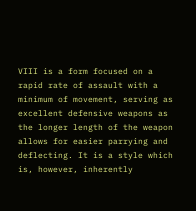VIII is a form focused on a rapid rate of assault with a minimum of movement, serving as excellent defensive weapons as the longer length of the weapon allows for easier parrying and deflecting. It is a style which is, however, inherently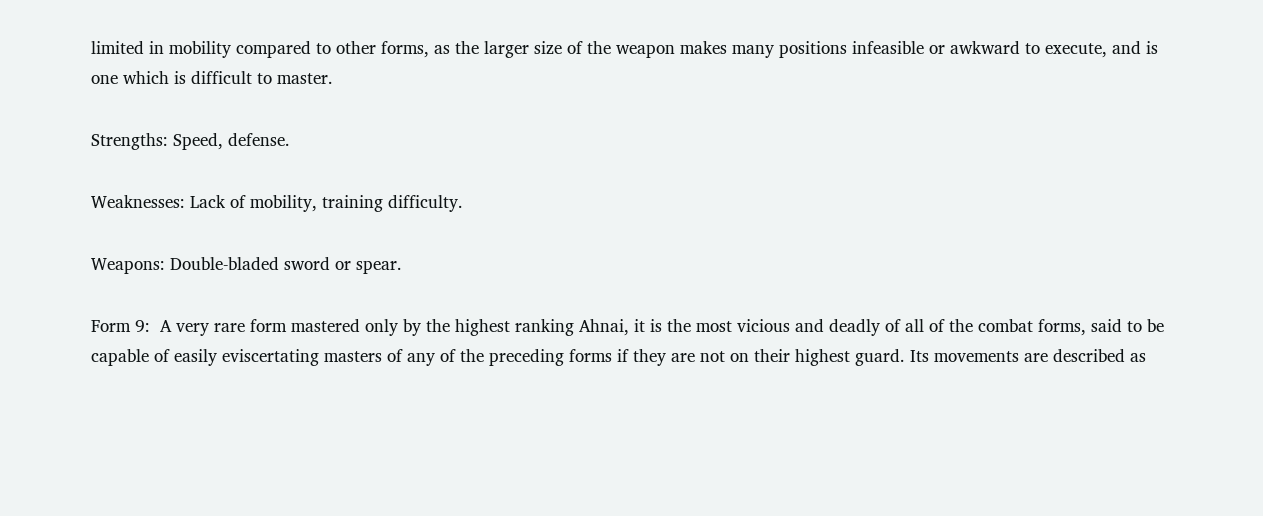limited in mobility compared to other forms, as the larger size of the weapon makes many positions infeasible or awkward to execute, and is one which is difficult to master.

Strengths: Speed, defense.

Weaknesses: Lack of mobility, training difficulty.

Weapons: Double-bladed sword or spear.

Form 9:  A very rare form mastered only by the highest ranking Ahnai, it is the most vicious and deadly of all of the combat forms, said to be capable of easily eviscertating masters of any of the preceding forms if they are not on their highest guard. Its movements are described as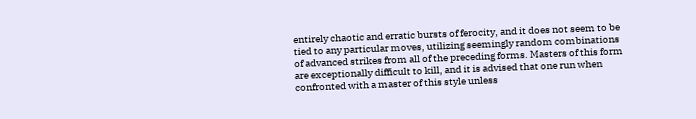entirely chaotic and erratic bursts of ferocity, and it does not seem to be tied to any particular moves, utilizing seemingly random combinations of advanced strikes from all of the preceding forms. Masters of this form are exceptionally difficult to kill, and it is advised that one run when confronted with a master of this style unless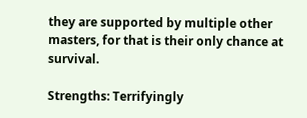they are supported by multiple other masters, for that is their only chance at survival.

Strengths: Terrifyingly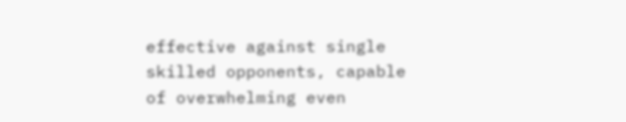effective against single skilled opponents, capable of overwhelming even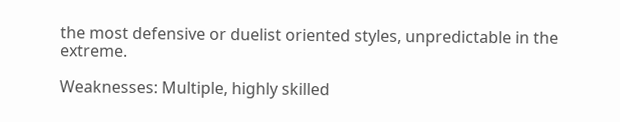the most defensive or duelist oriented styles, unpredictable in the extreme.

Weaknesses: Multiple, highly skilled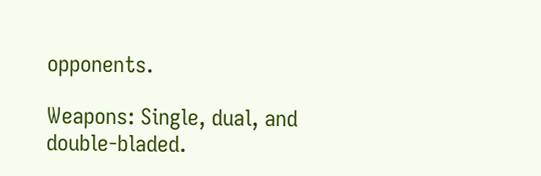opponents.

Weapons: Single, dual, and double-bladed.